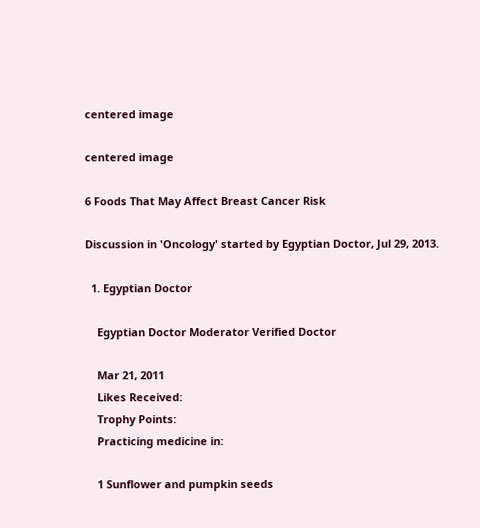centered image

centered image

6 Foods That May Affect Breast Cancer Risk

Discussion in 'Oncology' started by Egyptian Doctor, Jul 29, 2013.

  1. Egyptian Doctor

    Egyptian Doctor Moderator Verified Doctor

    Mar 21, 2011
    Likes Received:
    Trophy Points:
    Practicing medicine in:

    1 Sunflower and pumpkin seeds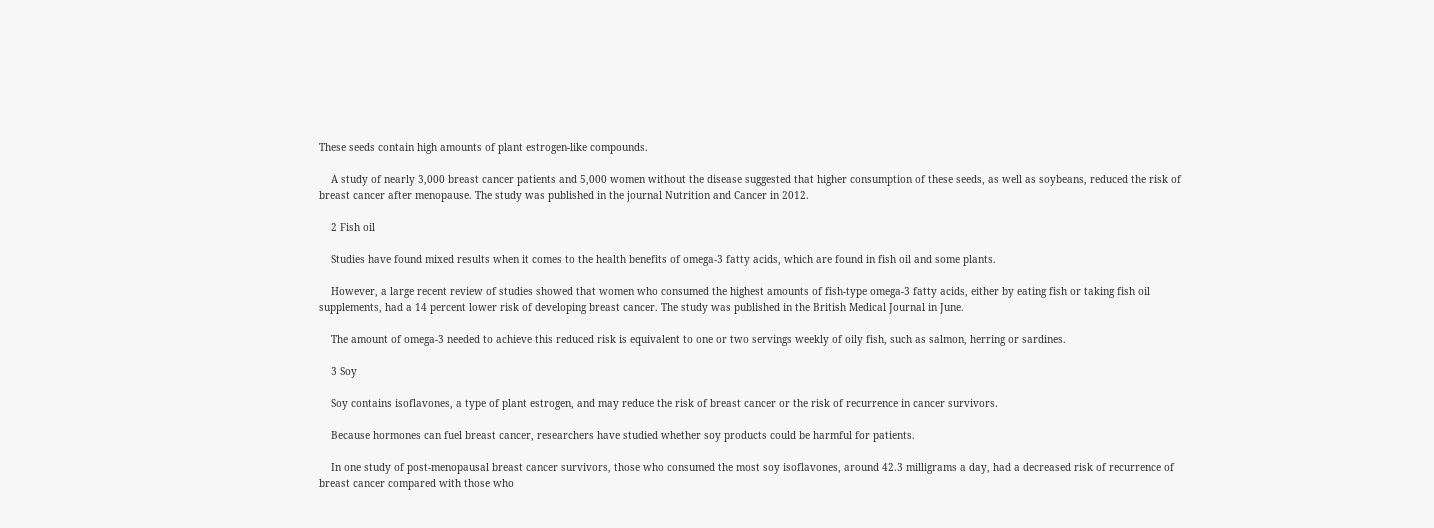These seeds contain high amounts of plant estrogen-like compounds.

    A study of nearly 3,000 breast cancer patients and 5,000 women without the disease suggested that higher consumption of these seeds, as well as soybeans, reduced the risk of breast cancer after menopause. The study was published in the journal Nutrition and Cancer in 2012.

    2 Fish oil

    Studies have found mixed results when it comes to the health benefits of omega-3 fatty acids, which are found in fish oil and some plants.

    However, a large recent review of studies showed that women who consumed the highest amounts of fish-type omega-3 fatty acids, either by eating fish or taking fish oil supplements, had a 14 percent lower risk of developing breast cancer. The study was published in the British Medical Journal in June.

    The amount of omega-3 needed to achieve this reduced risk is equivalent to one or two servings weekly of oily fish, such as salmon, herring or sardines.

    3 Soy

    Soy contains isoflavones, a type of plant estrogen, and may reduce the risk of breast cancer or the risk of recurrence in cancer survivors.

    Because hormones can fuel breast cancer, researchers have studied whether soy products could be harmful for patients.

    In one study of post-menopausal breast cancer survivors, those who consumed the most soy isoflavones, around 42.3 milligrams a day, had a decreased risk of recurrence of breast cancer compared with those who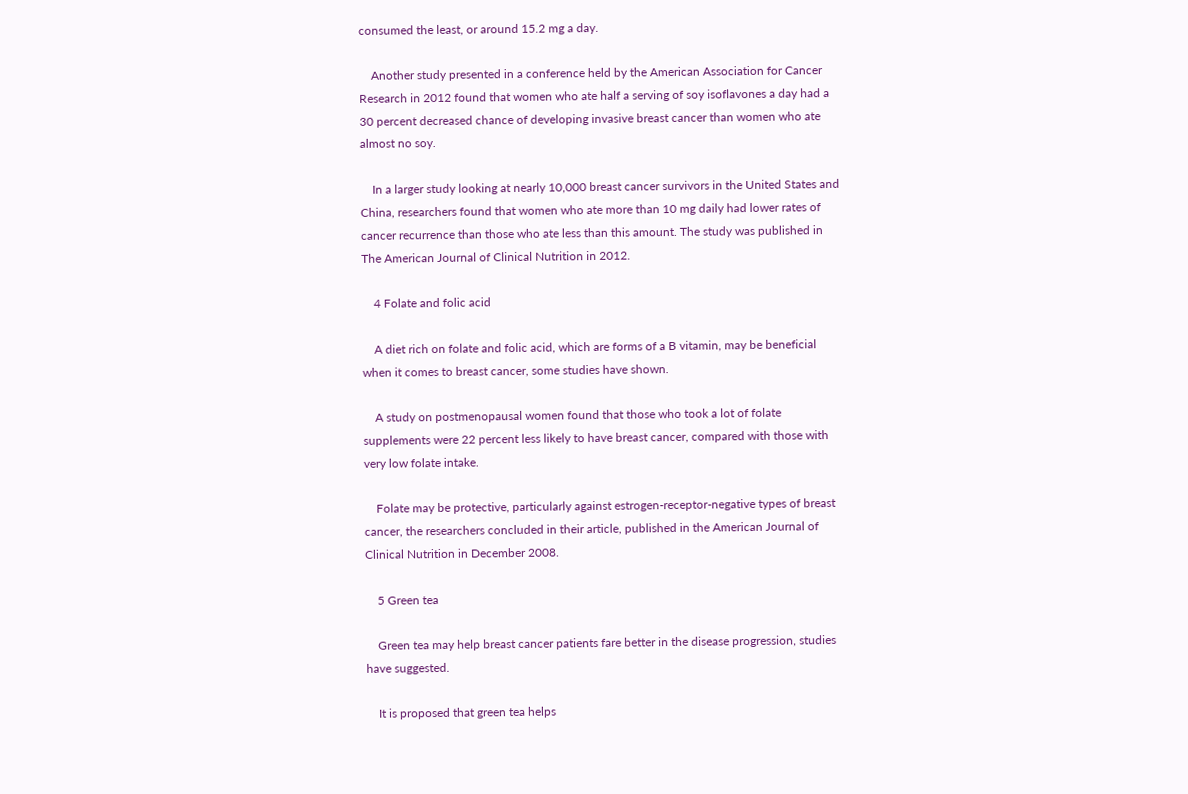consumed the least, or around 15.2 mg a day.

    Another study presented in a conference held by the American Association for Cancer Research in 2012 found that women who ate half a serving of soy isoflavones a day had a 30 percent decreased chance of developing invasive breast cancer than women who ate almost no soy.

    In a larger study looking at nearly 10,000 breast cancer survivors in the United States and China, researchers found that women who ate more than 10 mg daily had lower rates of cancer recurrence than those who ate less than this amount. The study was published in The American Journal of Clinical Nutrition in 2012.

    4 Folate and folic acid

    A diet rich on folate and folic acid, which are forms of a B vitamin, may be beneficial when it comes to breast cancer, some studies have shown.

    A study on postmenopausal women found that those who took a lot of folate supplements were 22 percent less likely to have breast cancer, compared with those with very low folate intake.

    Folate may be protective, particularly against estrogen-receptor-negative types of breast cancer, the researchers concluded in their article, published in the American Journal of Clinical Nutrition in December 2008.

    5 Green tea

    Green tea may help breast cancer patients fare better in the disease progression, studies have suggested.

    It is proposed that green tea helps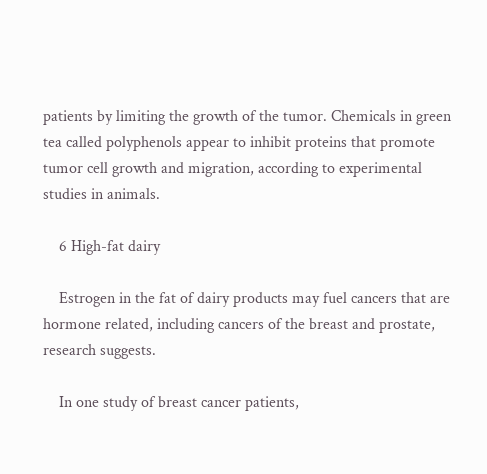patients by limiting the growth of the tumor. Chemicals in green tea called polyphenols appear to inhibit proteins that promote tumor cell growth and migration, according to experimental studies in animals.

    6 High-fat dairy

    Estrogen in the fat of dairy products may fuel cancers that are hormone related, including cancers of the breast and prostate, research suggests.

    In one study of breast cancer patients,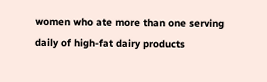women who ate more than one serving daily of high-fat dairy products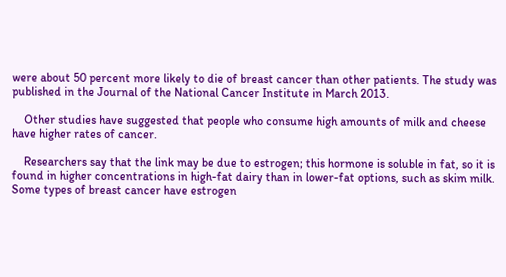were about 50 percent more likely to die of breast cancer than other patients. The study was published in the Journal of the National Cancer Institute in March 2013.

    Other studies have suggested that people who consume high amounts of milk and cheese have higher rates of cancer.

    Researchers say that the link may be due to estrogen; this hormone is soluble in fat, so it is found in higher concentrations in high-fat dairy than in lower-fat options, such as skim milk. Some types of breast cancer have estrogen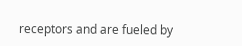receptors and are fueled by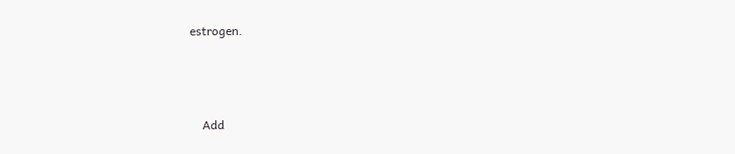estrogen.



    Add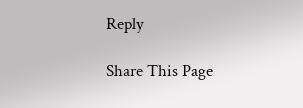Reply

Share This Page